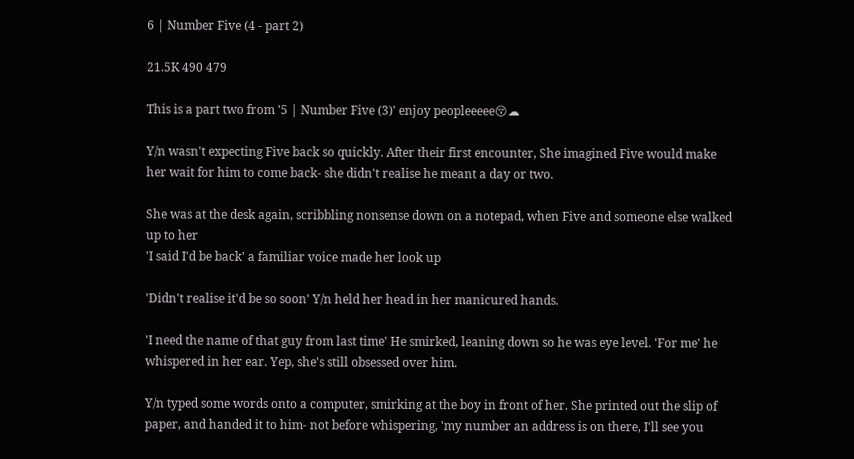6 | Number Five (4 - part 2)

21.5K 490 479

This is a part two from '5 | Number Five (3)' enjoy peopleeeee😚☁

Y/n wasn't expecting Five back so quickly. After their first encounter, She imagined Five would make her wait for him to come back- she didn't realise he meant a day or two.

She was at the desk again, scribbling nonsense down on a notepad, when Five and someone else walked up to her
'I said I'd be back' a familiar voice made her look up

'Didn't realise it'd be so soon' Y/n held her head in her manicured hands.

'I need the name of that guy from last time' He smirked, leaning down so he was eye level. 'For me' he whispered in her ear. Yep, she's still obsessed over him.

Y/n typed some words onto a computer, smirking at the boy in front of her. She printed out the slip of paper, and handed it to him- not before whispering, 'my number an address is on there, I'll see you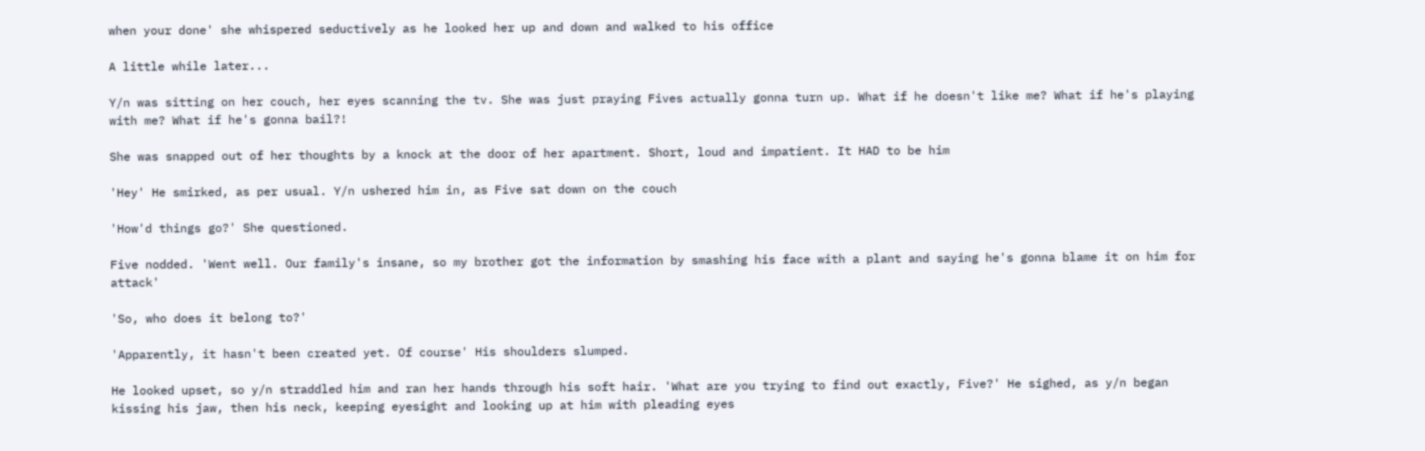when your done' she whispered seductively as he looked her up and down and walked to his office

A little while later...

Y/n was sitting on her couch, her eyes scanning the tv. She was just praying Fives actually gonna turn up. What if he doesn't like me? What if he's playing with me? What if he's gonna bail?!

She was snapped out of her thoughts by a knock at the door of her apartment. Short, loud and impatient. It HAD to be him

'Hey' He smirked, as per usual. Y/n ushered him in, as Five sat down on the couch

'How'd things go?' She questioned.

Five nodded. 'Went well. Our family's insane, so my brother got the information by smashing his face with a plant and saying he's gonna blame it on him for attack'

'So, who does it belong to?'

'Apparently, it hasn't been created yet. Of course' His shoulders slumped.

He looked upset, so y/n straddled him and ran her hands through his soft hair. 'What are you trying to find out exactly, Five?' He sighed, as y/n began kissing his jaw, then his neck, keeping eyesight and looking up at him with pleading eyes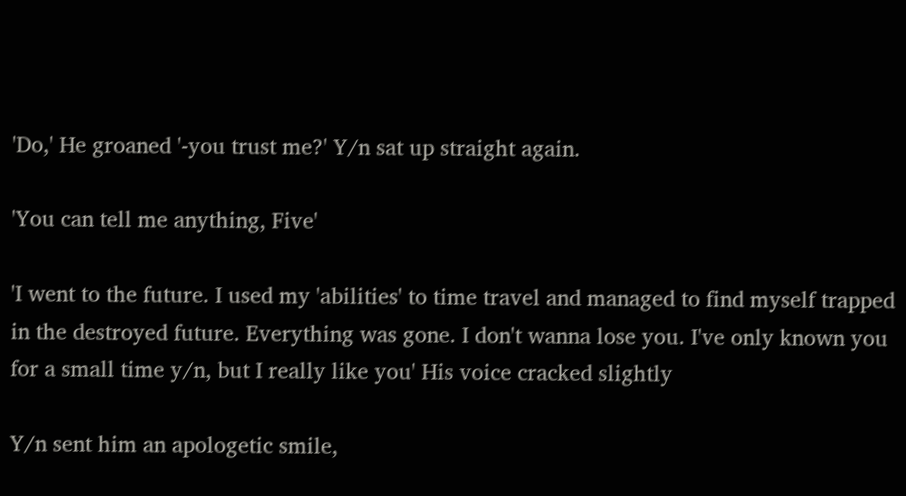'Do,' He groaned '-you trust me?' Y/n sat up straight again.

'You can tell me anything, Five'

'I went to the future. I used my 'abilities' to time travel and managed to find myself trapped in the destroyed future. Everything was gone. I don't wanna lose you. I've only known you for a small time y/n, but I really like you' His voice cracked slightly

Y/n sent him an apologetic smile,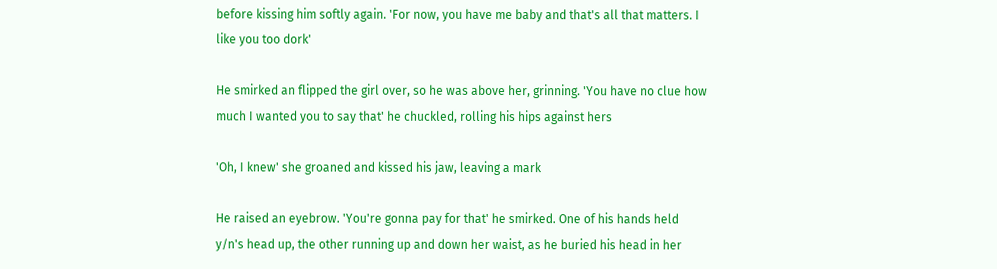before kissing him softly again. 'For now, you have me baby and that's all that matters. I like you too dork'

He smirked an flipped the girl over, so he was above her, grinning. 'You have no clue how much I wanted you to say that' he chuckled, rolling his hips against hers

'Oh, I knew' she groaned and kissed his jaw, leaving a mark

He raised an eyebrow. 'You're gonna pay for that' he smirked. One of his hands held y/n's head up, the other running up and down her waist, as he buried his head in her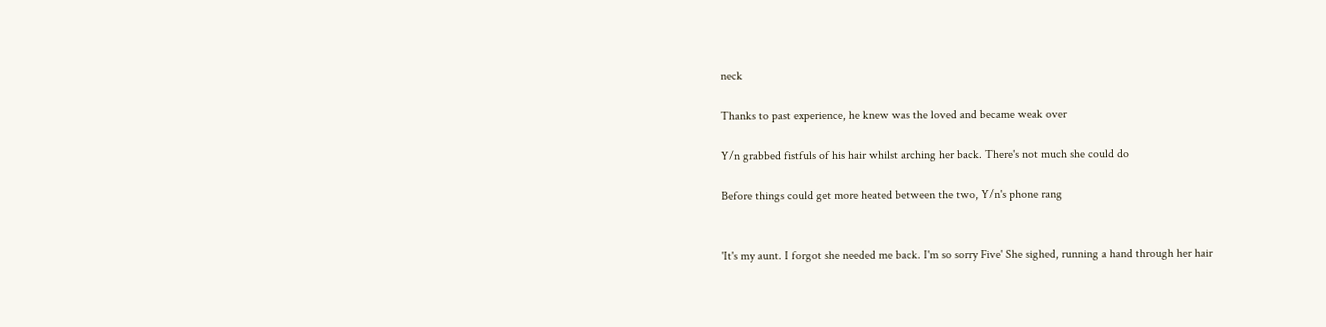neck

Thanks to past experience, he knew was the loved and became weak over

Y/n grabbed fistfuls of his hair whilst arching her back. There's not much she could do

Before things could get more heated between the two, Y/n's phone rang


'It's my aunt. I forgot she needed me back. I'm so sorry Five' She sighed, running a hand through her hair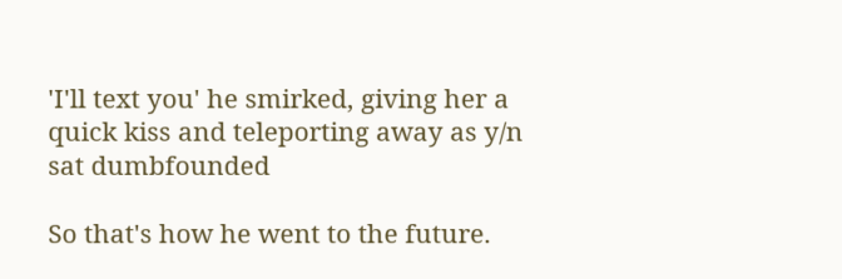'I'll text you' he smirked, giving her a quick kiss and teleporting away as y/n sat dumbfounded

So that's how he went to the future.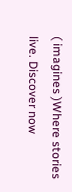( imagines )Where stories live. Discover now